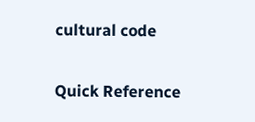cultural code

Quick Reference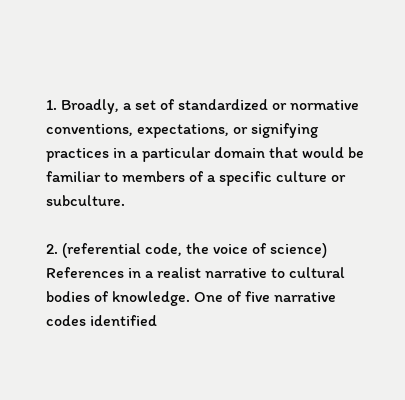1. Broadly, a set of standardized or normative conventions, expectations, or signifying practices in a particular domain that would be familiar to members of a specific culture or subculture.

2. (referential code, the voice of science) References in a realist narrative to cultural bodies of knowledge. One of five narrative codes identified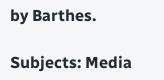by Barthes.

Subjects: Media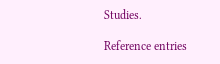Studies.

Reference entries